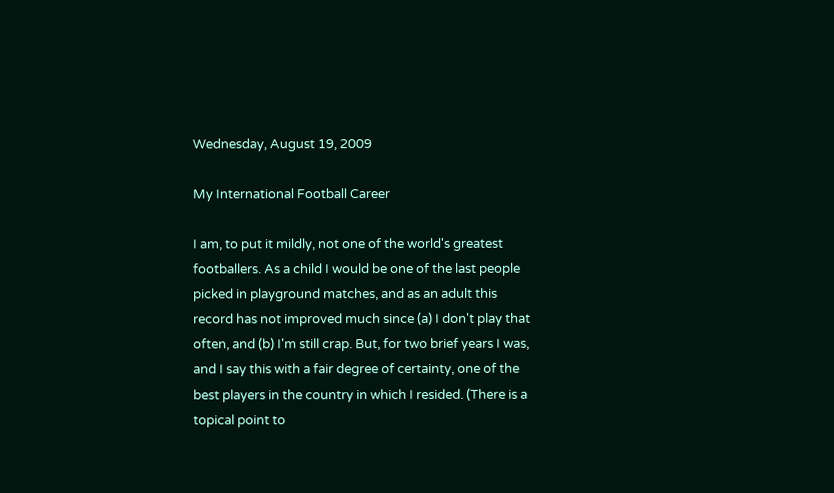Wednesday, August 19, 2009

My International Football Career

I am, to put it mildly, not one of the world's greatest footballers. As a child I would be one of the last people picked in playground matches, and as an adult this record has not improved much since (a) I don't play that often, and (b) I'm still crap. But, for two brief years I was, and I say this with a fair degree of certainty, one of the best players in the country in which I resided. (There is a topical point to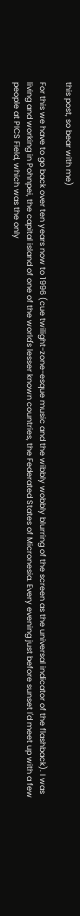this post, so bear with me)

For this we have to go back over ten years now to 1996 (cue twilight-zone-esque music and the wibbly wobbly blurring of the screen as the universal indicator of the flashback). I was living and working in Pohnpei, the capital island of one of the world's lesser known countries, the Federated States of Micronesia. Every evening just before sunset I'd meet up with a few people at PICS Field, which was the only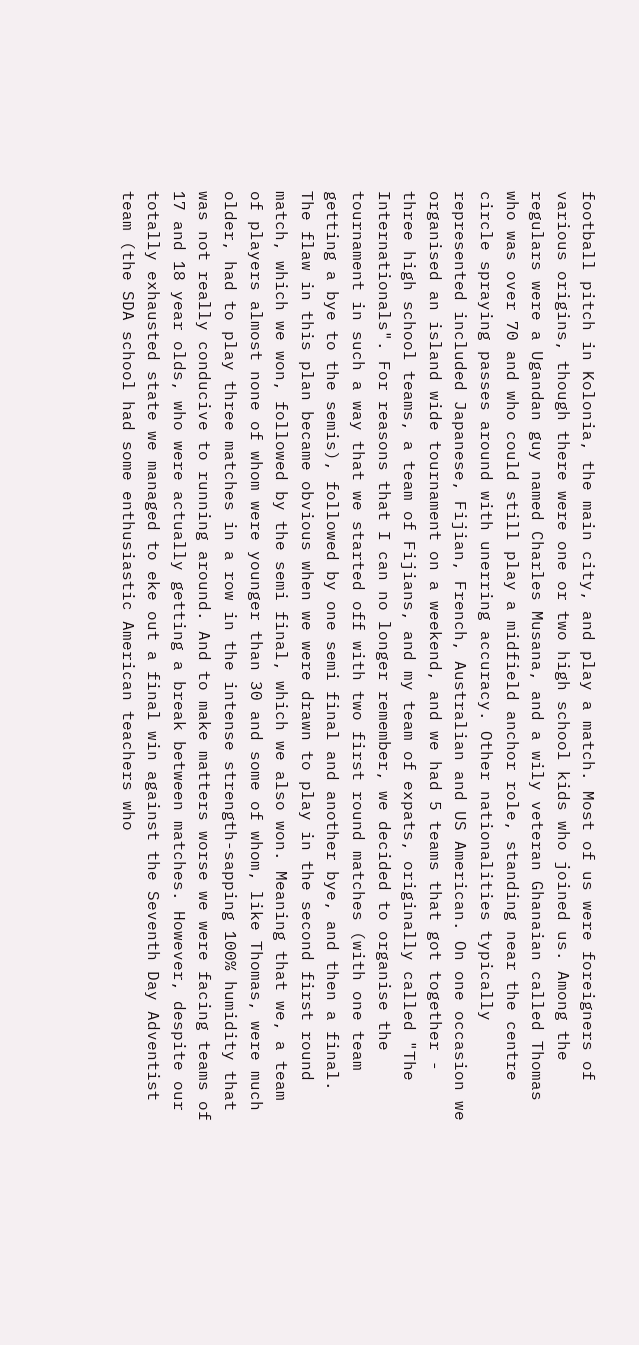football pitch in Kolonia, the main city, and play a match. Most of us were foreigners of various origins, though there were one or two high school kids who joined us. Among the regulars were a Ugandan guy named Charles Musana, and a wily veteran Ghanaian called Thomas who was over 70 and who could still play a midfield anchor role, standing near the centre circle spraying passes around with unerring accuracy. Other nationalities typically represented included Japanese, Fijian, French, Australian and US American. On one occasion we organised an island wide tournament on a weekend, and we had 5 teams that got together - three high school teams, a team of Fijians, and my team of expats, originally called "The Internationals". For reasons that I can no longer remember, we decided to organise the tournament in such a way that we started off with two first round matches (with one team getting a bye to the semis), followed by one semi final and another bye, and then a final. The flaw in this plan became obvious when we were drawn to play in the second first round match, which we won, followed by the semi final, which we also won. Meaning that we, a team of players almost none of whom were younger than 30 and some of whom, like Thomas, were much older, had to play three matches in a row in the intense strength-sapping 100% humidity that was not really conducive to running around. And to make matters worse we were facing teams of 17 and 18 year olds, who were actually getting a break between matches. However, despite our totally exhausted state we managed to eke out a final win against the Seventh Day Adventist team (the SDA school had some enthusiastic American teachers who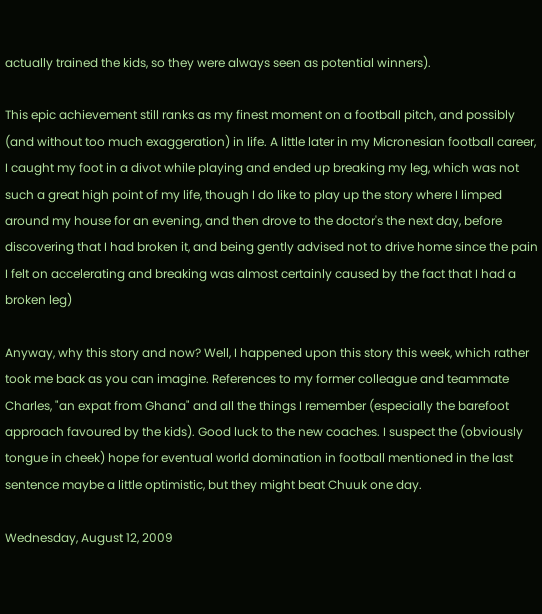actually trained the kids, so they were always seen as potential winners).

This epic achievement still ranks as my finest moment on a football pitch, and possibly (and without too much exaggeration) in life. A little later in my Micronesian football career, I caught my foot in a divot while playing and ended up breaking my leg, which was not such a great high point of my life, though I do like to play up the story where I limped around my house for an evening, and then drove to the doctor's the next day, before discovering that I had broken it, and being gently advised not to drive home since the pain I felt on accelerating and breaking was almost certainly caused by the fact that I had a broken leg)

Anyway, why this story and now? Well, I happened upon this story this week, which rather took me back as you can imagine. References to my former colleague and teammate Charles, "an expat from Ghana" and all the things I remember (especially the barefoot approach favoured by the kids). Good luck to the new coaches. I suspect the (obviously tongue in cheek) hope for eventual world domination in football mentioned in the last sentence maybe a little optimistic, but they might beat Chuuk one day.

Wednesday, August 12, 2009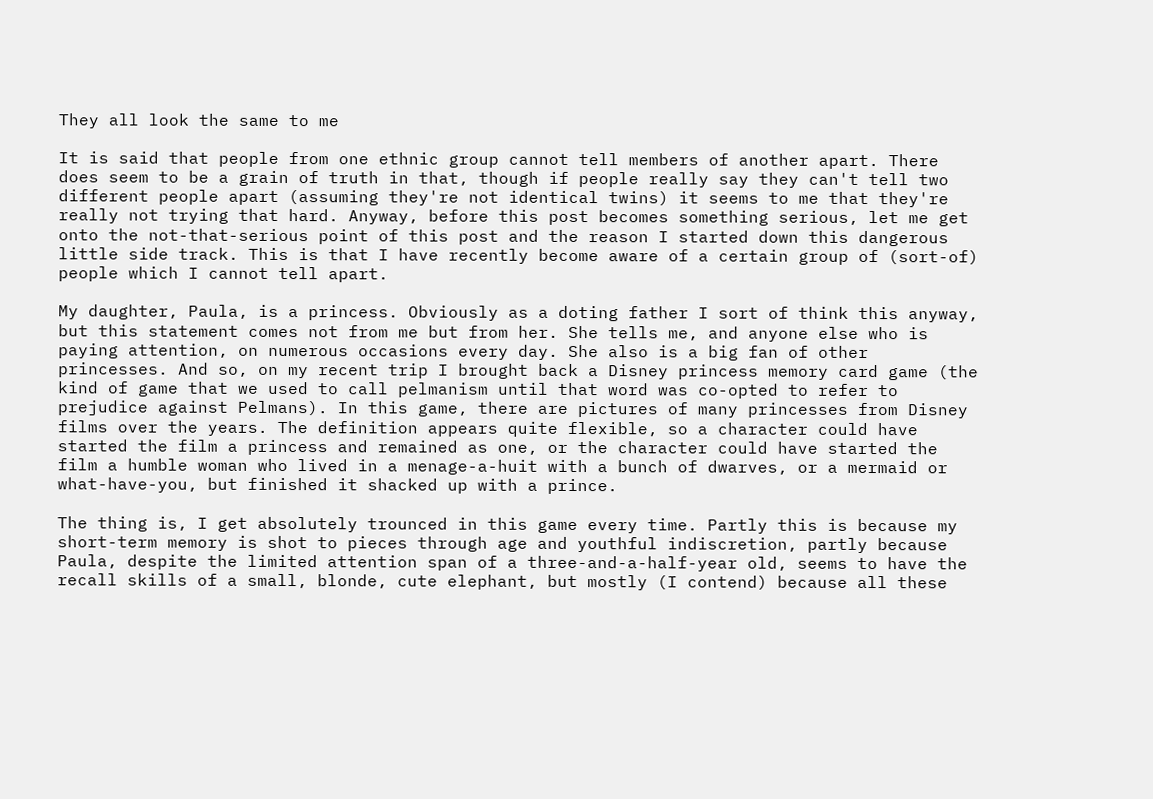They all look the same to me

It is said that people from one ethnic group cannot tell members of another apart. There does seem to be a grain of truth in that, though if people really say they can't tell two different people apart (assuming they're not identical twins) it seems to me that they're really not trying that hard. Anyway, before this post becomes something serious, let me get onto the not-that-serious point of this post and the reason I started down this dangerous little side track. This is that I have recently become aware of a certain group of (sort-of) people which I cannot tell apart.

My daughter, Paula, is a princess. Obviously as a doting father I sort of think this anyway, but this statement comes not from me but from her. She tells me, and anyone else who is paying attention, on numerous occasions every day. She also is a big fan of other princesses. And so, on my recent trip I brought back a Disney princess memory card game (the kind of game that we used to call pelmanism until that word was co-opted to refer to prejudice against Pelmans). In this game, there are pictures of many princesses from Disney films over the years. The definition appears quite flexible, so a character could have started the film a princess and remained as one, or the character could have started the film a humble woman who lived in a menage-a-huit with a bunch of dwarves, or a mermaid or what-have-you, but finished it shacked up with a prince.

The thing is, I get absolutely trounced in this game every time. Partly this is because my short-term memory is shot to pieces through age and youthful indiscretion, partly because Paula, despite the limited attention span of a three-and-a-half-year old, seems to have the recall skills of a small, blonde, cute elephant, but mostly (I contend) because all these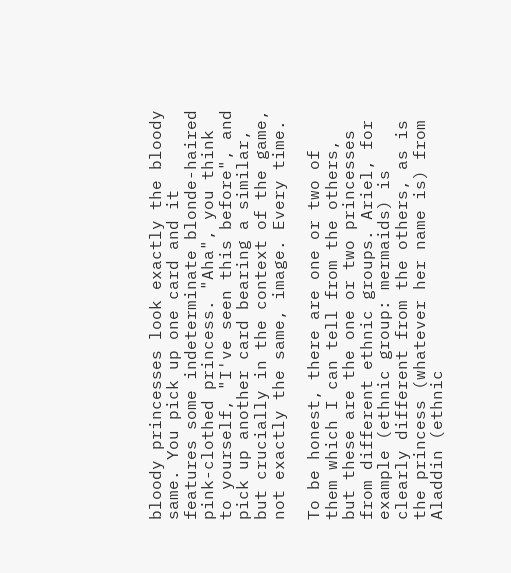bloody princesses look exactly the bloody same. You pick up one card and it features some indeterminate blonde-haired pink-clothed princess. "Aha", you think to yourself, "I've seen this before", and pick up another card bearing a similar, but crucially in the context of the game, not exactly the same, image. Every time.

To be honest, there are one or two of them which I can tell from the others, but these are the one or two princesses from different ethnic groups. Ariel, for example (ethnic group: mermaids) is clearly different from the others, as is the princess (whatever her name is) from Aladdin (ethnic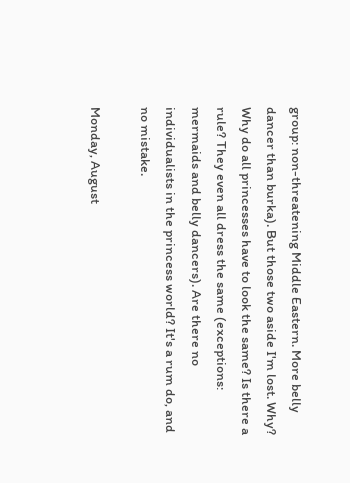group: non-threatening Middle Eastern. More belly dancer than burka). But those two aside I'm lost. Why? Why do all princesses have to look the same? Is there a rule? They even all dress the same (exceptions: mermaids and belly dancers). Are there no individualists in the princess world? It's a rum do, and no mistake.

Monday, August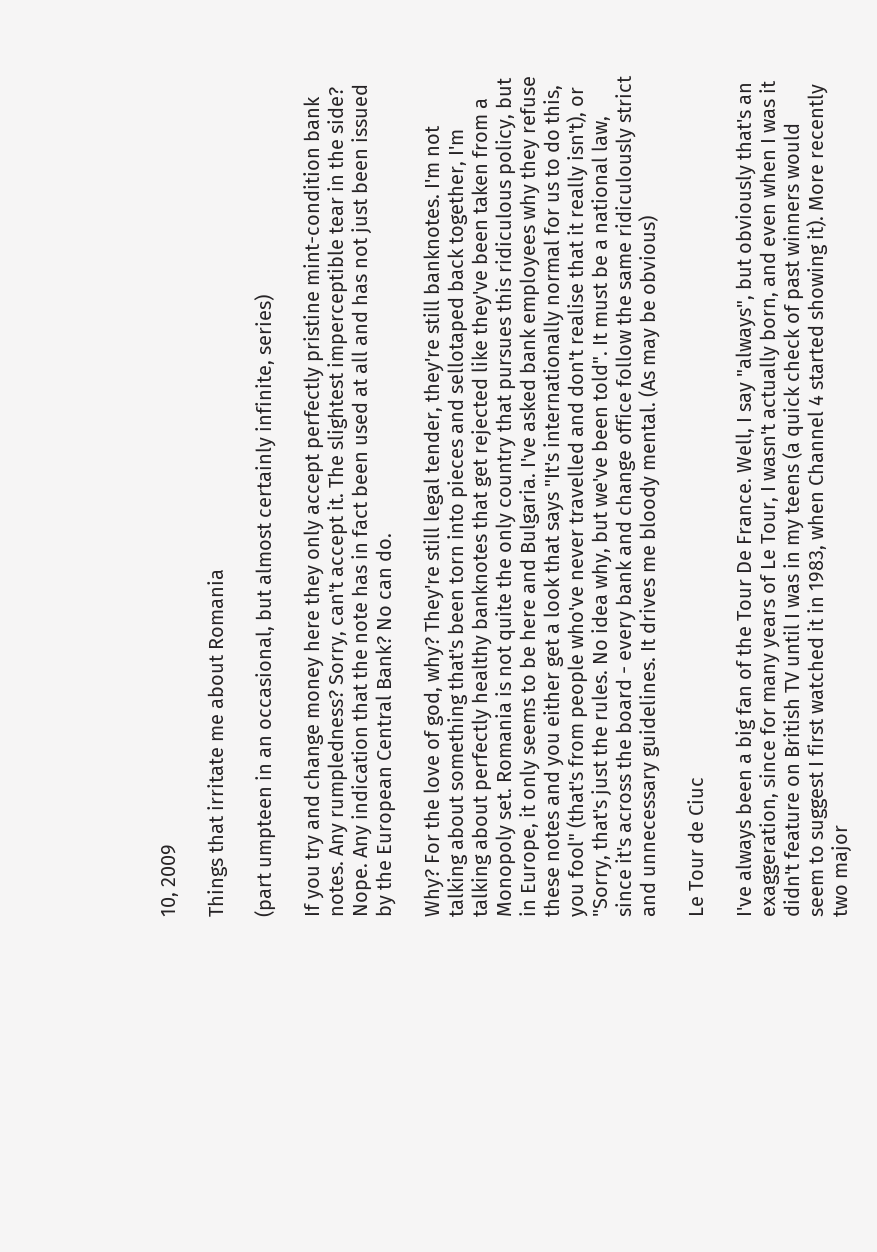10, 2009

Things that irritate me about Romania

(part umpteen in an occasional, but almost certainly infinite, series)

If you try and change money here they only accept perfectly pristine mint-condition bank notes. Any rumpledness? Sorry, can't accept it. The slightest imperceptible tear in the side? Nope. Any indication that the note has in fact been used at all and has not just been issued by the European Central Bank? No can do.

Why? For the love of god, why? They're still legal tender, they're still banknotes. I'm not talking about something that's been torn into pieces and sellotaped back together, I'm talking about perfectly healthy banknotes that get rejected like they've been taken from a Monopoly set. Romania is not quite the only country that pursues this ridiculous policy, but in Europe, it only seems to be here and Bulgaria. I've asked bank employees why they refuse these notes and you either get a look that says "It's internationally normal for us to do this, you fool" (that's from people who've never travelled and don't realise that it really isn't), or "Sorry, that's just the rules. No idea why, but we've been told". It must be a national law, since it's across the board - every bank and change office follow the same ridiculously strict and unnecessary guidelines. It drives me bloody mental. (As may be obvious)

Le Tour de Ciuc

I've always been a big fan of the Tour De France. Well, I say "always", but obviously that's an exaggeration, since for many years of Le Tour, I wasn't actually born, and even when I was it didn't feature on British TV until I was in my teens (a quick check of past winners would seem to suggest I first watched it in 1983, when Channel 4 started showing it). More recently two major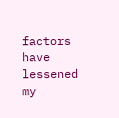factors have lessened my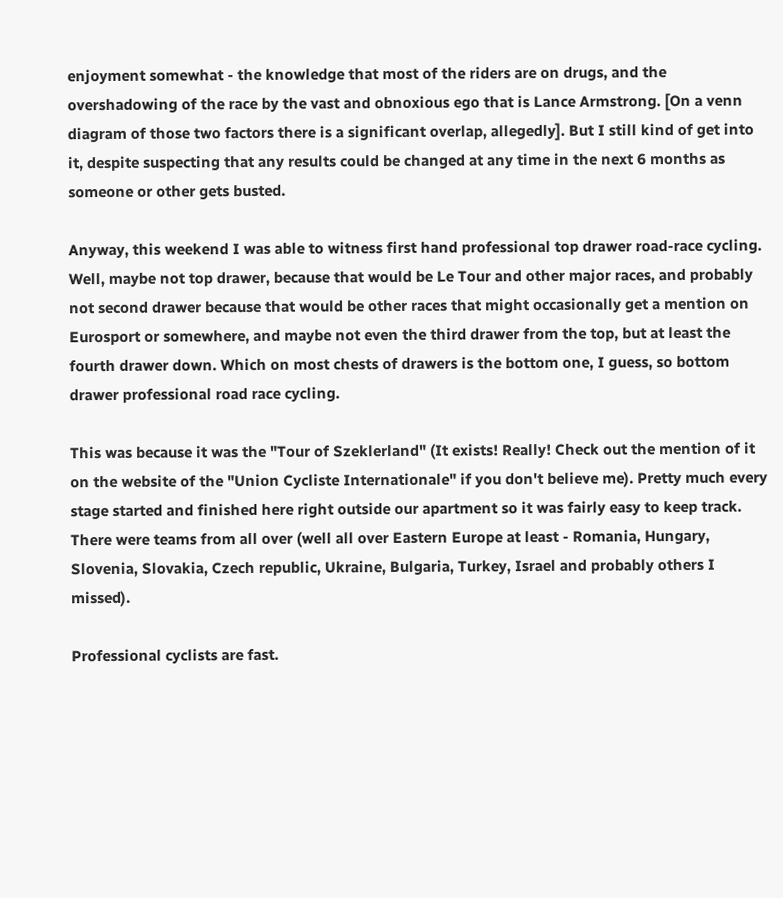enjoyment somewhat - the knowledge that most of the riders are on drugs, and the overshadowing of the race by the vast and obnoxious ego that is Lance Armstrong. [On a venn diagram of those two factors there is a significant overlap, allegedly]. But I still kind of get into it, despite suspecting that any results could be changed at any time in the next 6 months as someone or other gets busted.

Anyway, this weekend I was able to witness first hand professional top drawer road-race cycling. Well, maybe not top drawer, because that would be Le Tour and other major races, and probably not second drawer because that would be other races that might occasionally get a mention on Eurosport or somewhere, and maybe not even the third drawer from the top, but at least the fourth drawer down. Which on most chests of drawers is the bottom one, I guess, so bottom drawer professional road race cycling.

This was because it was the "Tour of Szeklerland" (It exists! Really! Check out the mention of it on the website of the "Union Cycliste Internationale" if you don't believe me). Pretty much every stage started and finished here right outside our apartment so it was fairly easy to keep track. There were teams from all over (well all over Eastern Europe at least - Romania, Hungary, Slovenia, Slovakia, Czech republic, Ukraine, Bulgaria, Turkey, Israel and probably others I missed).

Professional cyclists are fast.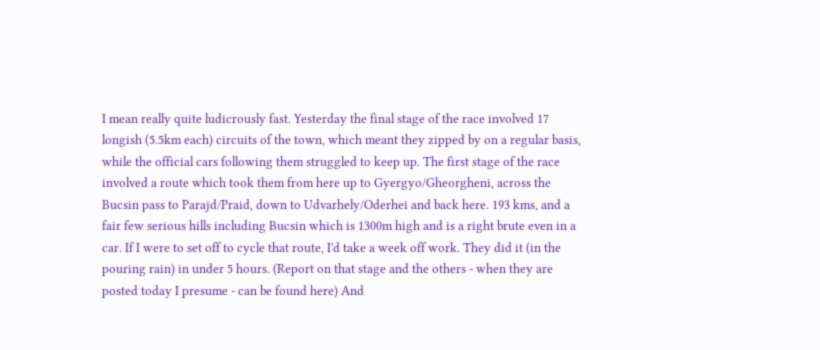I mean really quite ludicrously fast. Yesterday the final stage of the race involved 17 longish (5.5km each) circuits of the town, which meant they zipped by on a regular basis, while the official cars following them struggled to keep up. The first stage of the race involved a route which took them from here up to Gyergyo/Gheorgheni, across the Bucsin pass to Parajd/Praid, down to Udvarhely/Oderhei and back here. 193 kms, and a fair few serious hills including Bucsin which is 1300m high and is a right brute even in a car. If I were to set off to cycle that route, I'd take a week off work. They did it (in the pouring rain) in under 5 hours. (Report on that stage and the others - when they are posted today I presume - can be found here) And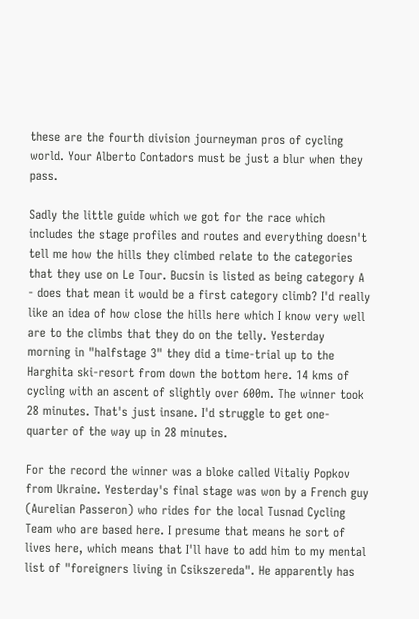these are the fourth division journeyman pros of cycling world. Your Alberto Contadors must be just a blur when they pass.

Sadly the little guide which we got for the race which includes the stage profiles and routes and everything doesn't tell me how the hills they climbed relate to the categories that they use on Le Tour. Bucsin is listed as being category A - does that mean it would be a first category climb? I'd really like an idea of how close the hills here which I know very well are to the climbs that they do on the telly. Yesterday morning in "halfstage 3" they did a time-trial up to the Harghita ski-resort from down the bottom here. 14 kms of cycling with an ascent of slightly over 600m. The winner took 28 minutes. That's just insane. I'd struggle to get one-quarter of the way up in 28 minutes.

For the record the winner was a bloke called Vitaliy Popkov from Ukraine. Yesterday's final stage was won by a French guy (Aurelian Passeron) who rides for the local Tusnad Cycling Team who are based here. I presume that means he sort of lives here, which means that I'll have to add him to my mental list of "foreigners living in Csikszereda". He apparently has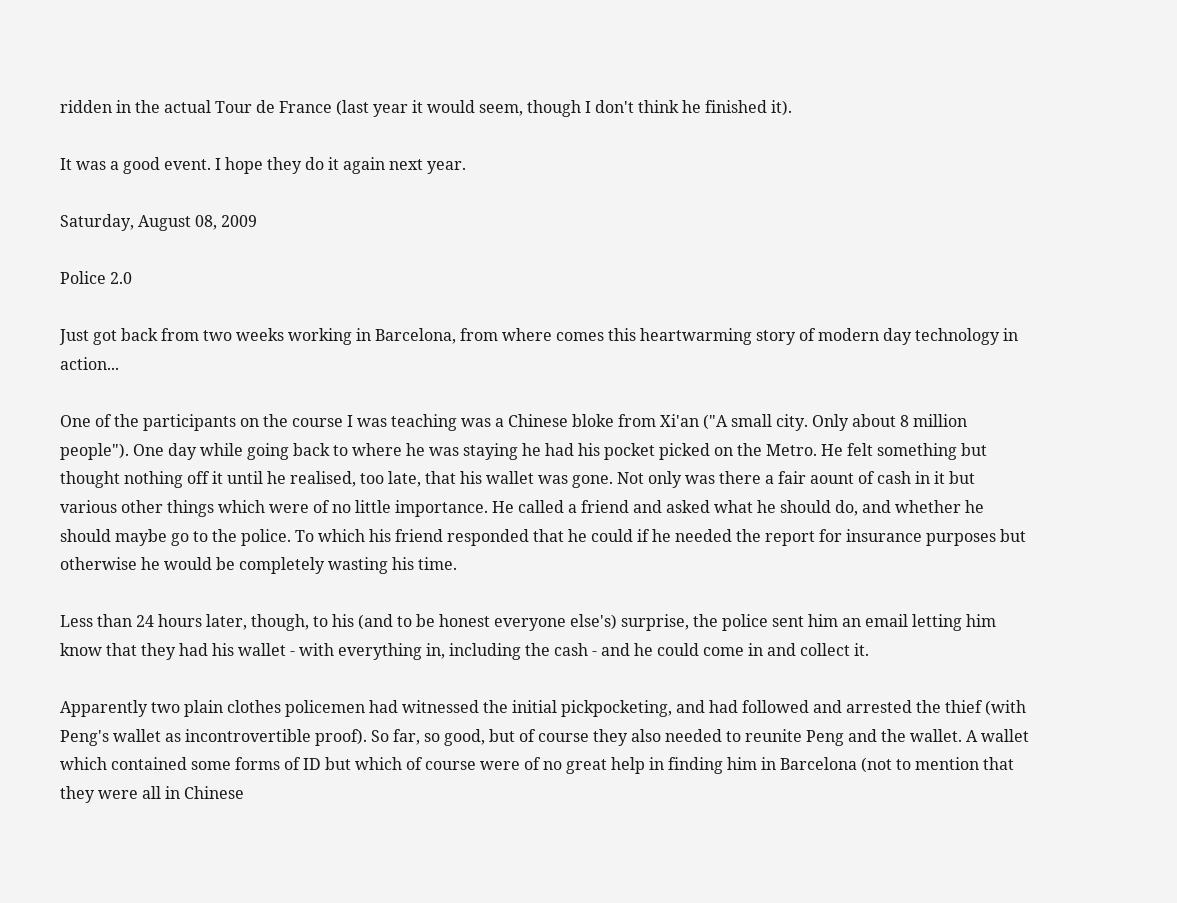ridden in the actual Tour de France (last year it would seem, though I don't think he finished it).

It was a good event. I hope they do it again next year.

Saturday, August 08, 2009

Police 2.0

Just got back from two weeks working in Barcelona, from where comes this heartwarming story of modern day technology in action...

One of the participants on the course I was teaching was a Chinese bloke from Xi'an ("A small city. Only about 8 million people"). One day while going back to where he was staying he had his pocket picked on the Metro. He felt something but thought nothing off it until he realised, too late, that his wallet was gone. Not only was there a fair aount of cash in it but various other things which were of no little importance. He called a friend and asked what he should do, and whether he should maybe go to the police. To which his friend responded that he could if he needed the report for insurance purposes but otherwise he would be completely wasting his time.

Less than 24 hours later, though, to his (and to be honest everyone else's) surprise, the police sent him an email letting him know that they had his wallet - with everything in, including the cash - and he could come in and collect it.

Apparently two plain clothes policemen had witnessed the initial pickpocketing, and had followed and arrested the thief (with Peng's wallet as incontrovertible proof). So far, so good, but of course they also needed to reunite Peng and the wallet. A wallet which contained some forms of ID but which of course were of no great help in finding him in Barcelona (not to mention that they were all in Chinese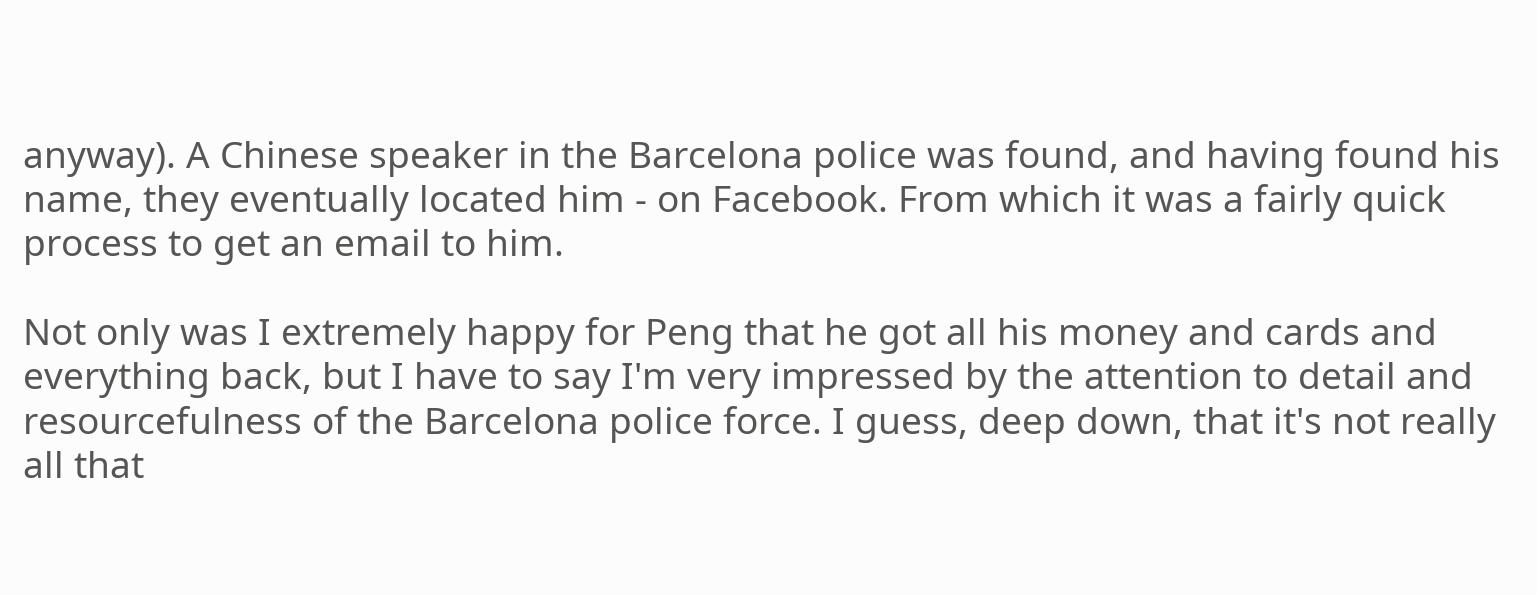anyway). A Chinese speaker in the Barcelona police was found, and having found his name, they eventually located him - on Facebook. From which it was a fairly quick process to get an email to him.

Not only was I extremely happy for Peng that he got all his money and cards and everything back, but I have to say I'm very impressed by the attention to detail and resourcefulness of the Barcelona police force. I guess, deep down, that it's not really all that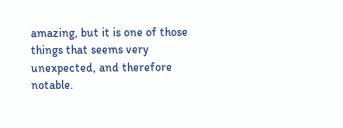amazing, but it is one of those things that seems very unexpected, and therefore notable.